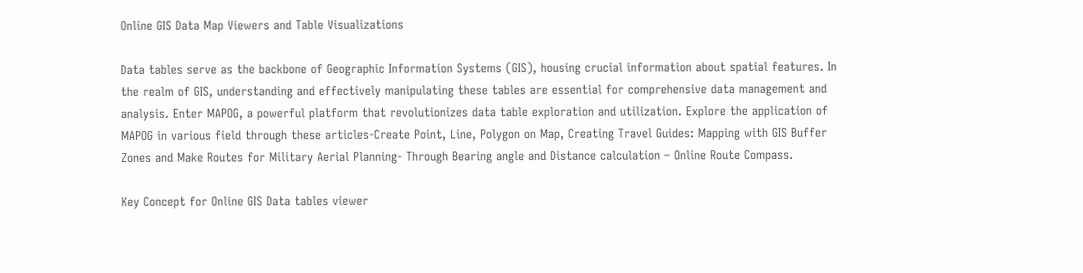Online GIS Data Map Viewers and Table Visualizations

Data tables serve as the backbone of Geographic Information Systems (GIS), housing crucial information about spatial features. In the realm of GIS, understanding and effectively manipulating these tables are essential for comprehensive data management and analysis. Enter MAPOG, a powerful platform that revolutionizes data table exploration and utilization. Explore the application of MAPOG in various field through these articles-Create Point, Line, Polygon on Map, Creating Travel Guides: Mapping with GIS Buffer Zones and Make Routes for Military Aerial Planning- Through Bearing angle and Distance calculation – Online Route Compass.

Key Concept for Online GIS Data tables viewer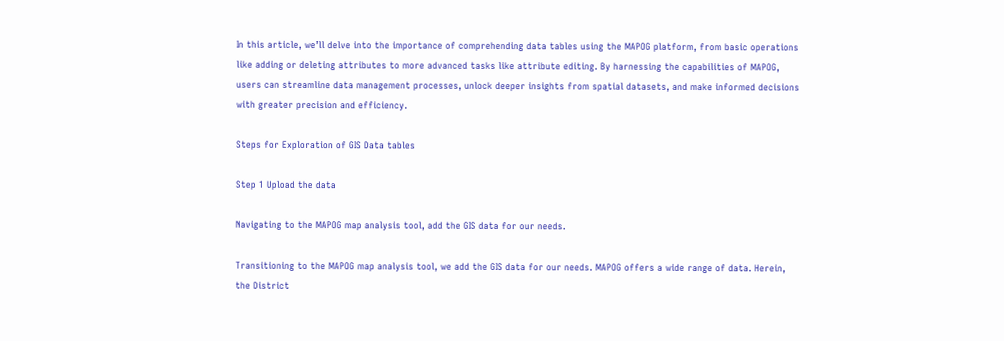In this article, we’ll delve into the importance of comprehending data tables using the MAPOG platform, from basic operations like adding or deleting attributes to more advanced tasks like attribute editing. By harnessing the capabilities of MAPOG, users can streamline data management processes, unlock deeper insights from spatial datasets, and make informed decisions with greater precision and efficiency.

Steps for Exploration of GIS Data tables

Step 1 Upload the data

Navigating to the MAPOG map analysis tool, add the GIS data for our needs.

Transitioning to the MAPOG map analysis tool, we add the GIS data for our needs. MAPOG offers a wide range of data. Herein, the District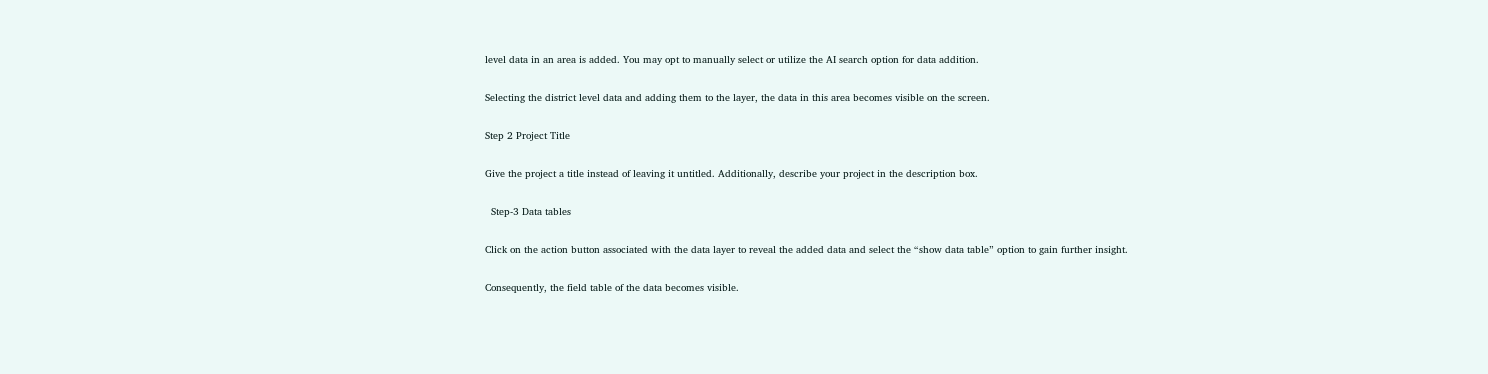level data in an area is added. You may opt to manually select or utilize the AI search option for data addition.

Selecting the district level data and adding them to the layer, the data in this area becomes visible on the screen.

Step 2 Project Title

Give the project a title instead of leaving it untitled. Additionally, describe your project in the description box.

  Step-3 Data tables

Click on the action button associated with the data layer to reveal the added data and select the “show data table” option to gain further insight.

Consequently, the field table of the data becomes visible.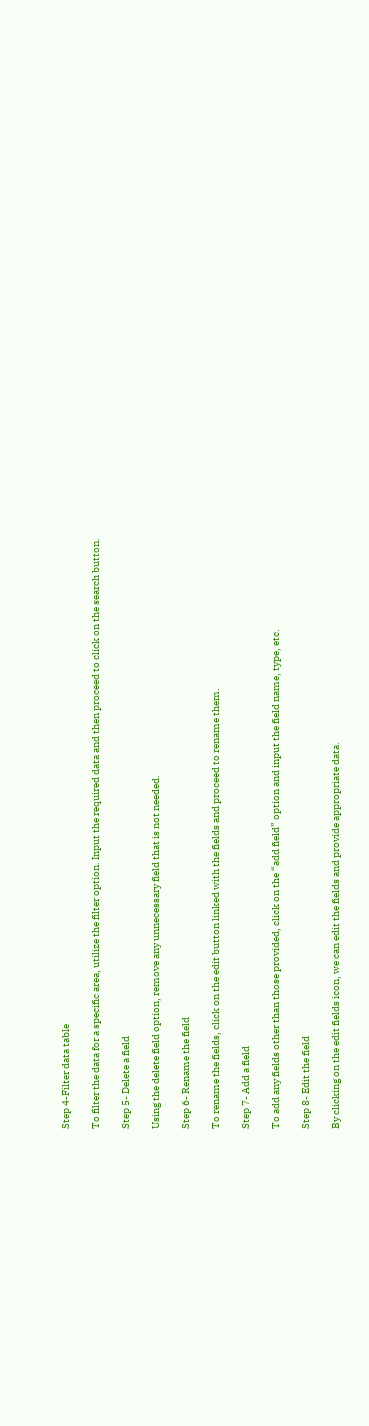Step 4-Filter data table

To filter the data for a specific area, utilize the filter option. Input the required data and then proceed to click on the search button.

Step 5- Delete a field

Using the delete field option, remove any unnecessary field that is not needed.

Step 6- Rename the field

To rename the fields, click on the edit button linked with the fields and proceed to rename them.

Step 7- Add a field

To add any fields other than those provided, click on the “add field” option and input the field name, type, etc.

Step 8- Edit the field

By clicking on the edit fields icon, we can edit the fields and provide appropriate data.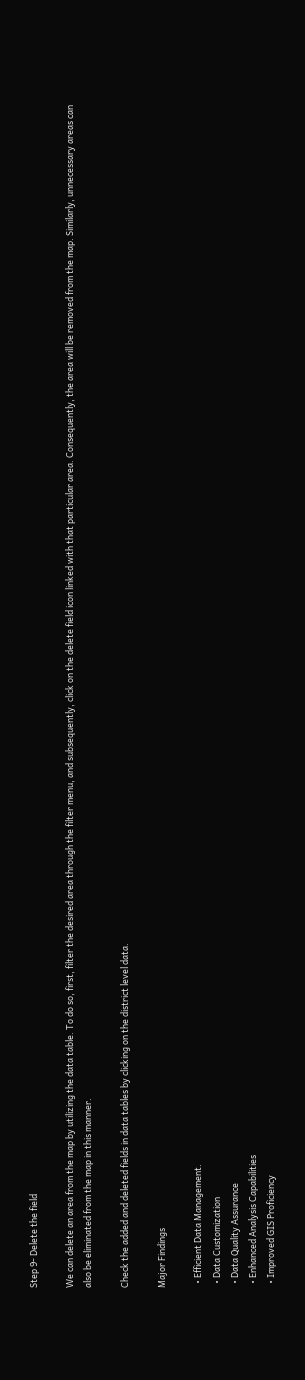Step 9- Delete the field

We can delete an area from the map by utilizing the data table. To do so, first, filter the desired area through the filter menu, and subsequently, click on the delete field icon linked with that particular area. Consequently, the area will be removed from the map. Similarly, unnecessary areas can also be eliminated from the map in this manner.

Check the added and deleted fields in data tables by clicking on the district level data.

Major Findings

  • Efficient Data Management.
  • Data Customization
  • Data Quality Assurance
  • Enhanced Analysis Capabilities
  • Improved GIS Proficiency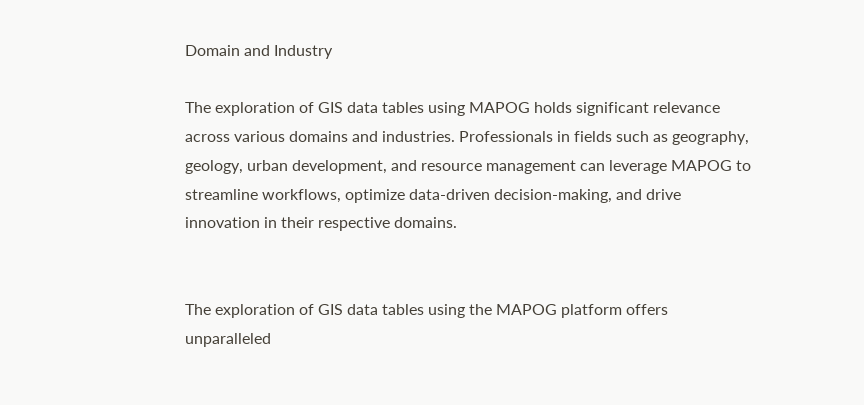Domain and Industry

The exploration of GIS data tables using MAPOG holds significant relevance across various domains and industries. Professionals in fields such as geography, geology, urban development, and resource management can leverage MAPOG to streamline workflows, optimize data-driven decision-making, and drive innovation in their respective domains.


The exploration of GIS data tables using the MAPOG platform offers unparalleled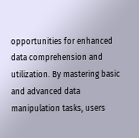opportunities for enhanced data comprehension and utilization. By mastering basic and advanced data manipulation tasks, users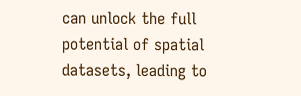can unlock the full potential of spatial datasets, leading to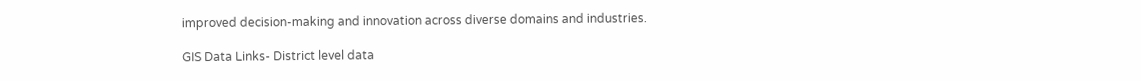improved decision-making and innovation across diverse domains and industries.

GIS Data Links- District level data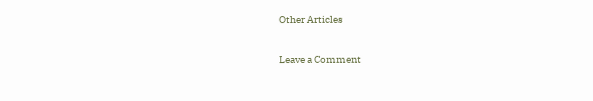Other Articles

Leave a Comment